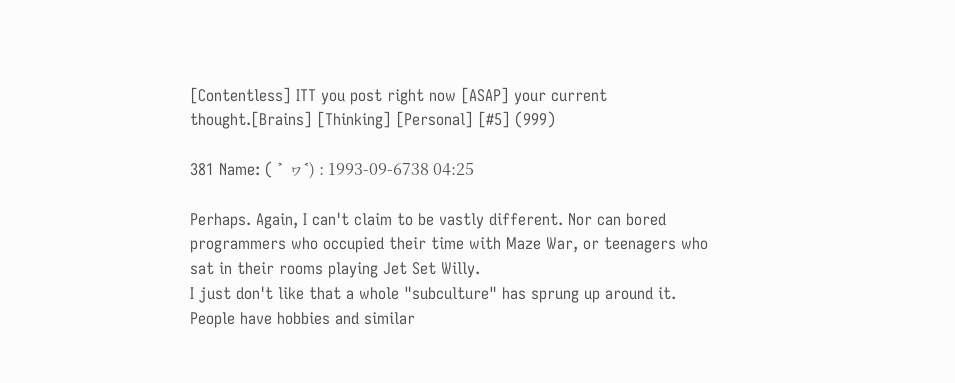[Contentless] ITT you post right now [ASAP] your current thought.[Brains] [Thinking] [Personal] [#5] (999)

381 Name: ( ˃ ヮ˂) : 1993-09-6738 04:25

Perhaps. Again, I can't claim to be vastly different. Nor can bored programmers who occupied their time with Maze War, or teenagers who sat in their rooms playing Jet Set Willy.
I just don't like that a whole "subculture" has sprung up around it. People have hobbies and similar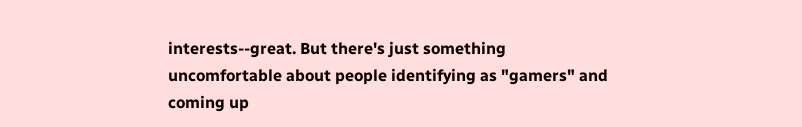interests--great. But there's just something uncomfortable about people identifying as "gamers" and coming up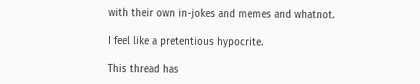with their own in-jokes and memes and whatnot.

I feel like a pretentious hypocrite.

This thread has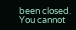been closed. You cannot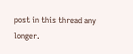post in this thread any longer.